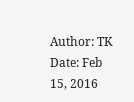Author: TK Date: Feb 15, 2016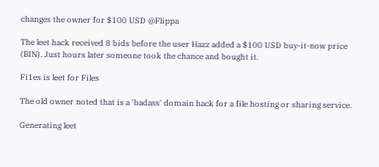changes the owner for $100 USD @Flippa

The leet hack received 8 bids before the user Hazz added a $100 USD buy-it-now price (BIN). Just hours later someone took the chance and bought it.

Fi1es is leet for Files

The old owner noted that is a 'badass' domain hack for a file hosting or sharing service.

Generating leet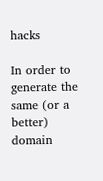hacks

In order to generate the same (or a better) domain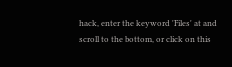hack, enter the keyword 'Files' at and scroll to the bottom, or click on this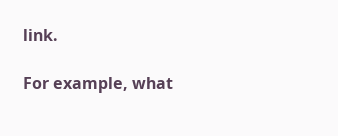link.

For example, what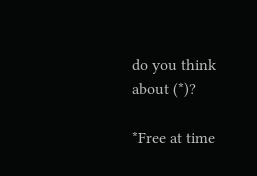do you think about (*)?

*Free at time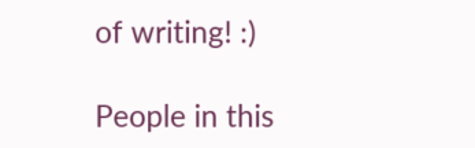of writing! :)

People in this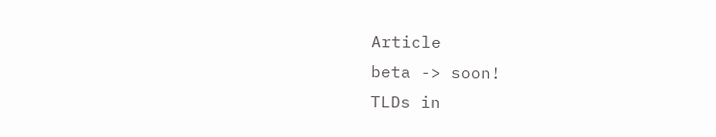Article
beta -> soon!
TLDs in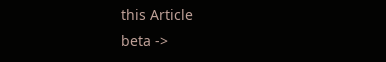this Article
beta ->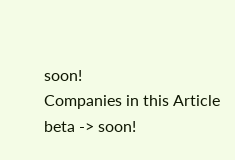soon!
Companies in this Article
beta -> soon!